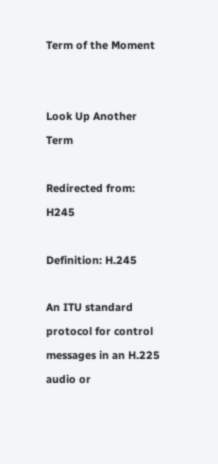Term of the Moment


Look Up Another Term

Redirected from: H245

Definition: H.245

An ITU standard protocol for control messages in an H.225 audio or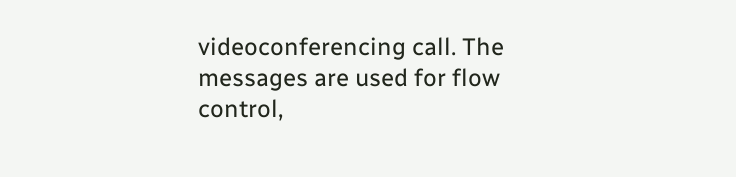videoconferencing call. The messages are used for flow control,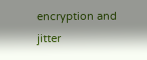encryption and jitter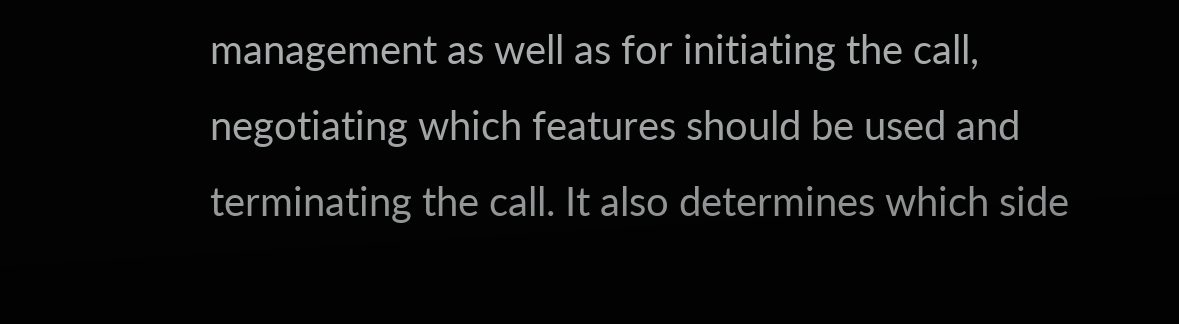management as well as for initiating the call, negotiating which features should be used and terminating the call. It also determines which side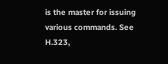is the master for issuing various commands. See H.323,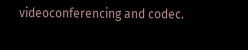videoconferencing and codec.